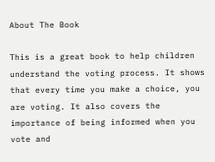About The Book

This is a great book to help children understand the voting process. It shows that every time you make a choice, you are voting. It also covers the importance of being informed when you vote and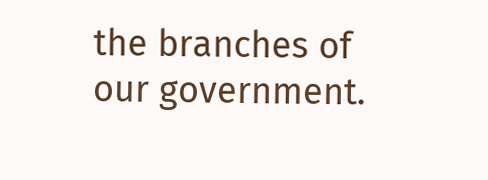the branches of our government.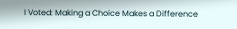I Voted: Making a Choice Makes a Difference